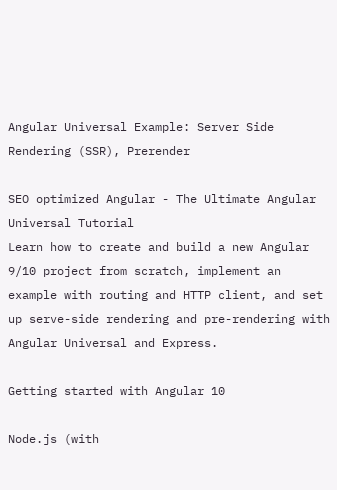Angular Universal Example: Server Side Rendering (SSR), Prerender

SEO optimized Angular - The Ultimate Angular Universal Tutorial
Learn how to create and build a new Angular 9/10 project from scratch, implement an example with routing and HTTP client, and set up serve-side rendering and pre-rendering with Angular Universal and Express.

Getting started with Angular 10

Node.js (with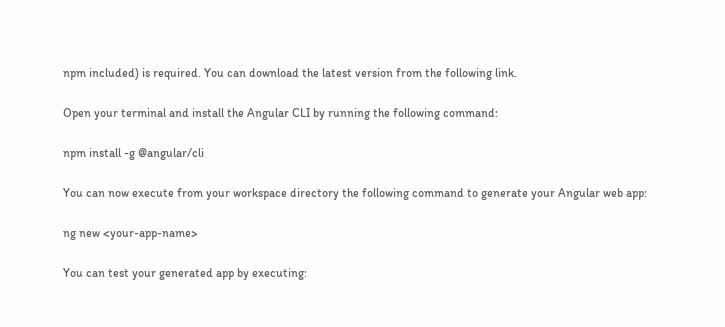npm included) is required. You can download the latest version from the following link.

Open your terminal and install the Angular CLI by running the following command:

npm install -g @angular/cli

You can now execute from your workspace directory the following command to generate your Angular web app:

ng new <your-app-name>

You can test your generated app by executing: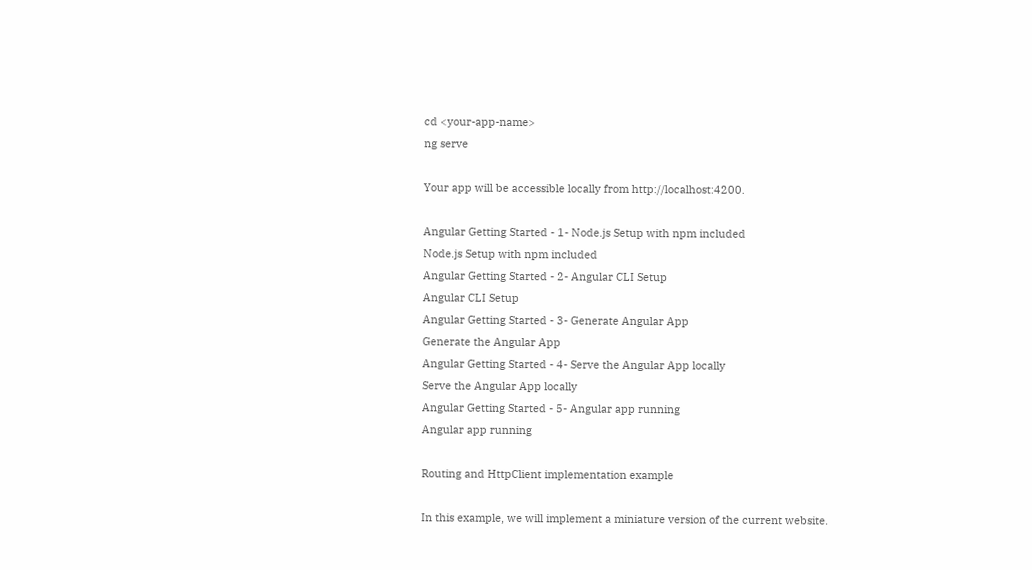cd <your-app-name>
ng serve

Your app will be accessible locally from http://localhost:4200.

Angular Getting Started - 1- Node.js Setup with npm included
Node.js Setup with npm included
Angular Getting Started - 2- Angular CLI Setup
Angular CLI Setup
Angular Getting Started - 3- Generate Angular App
Generate the Angular App
Angular Getting Started - 4- Serve the Angular App locally
Serve the Angular App locally
Angular Getting Started - 5- Angular app running
Angular app running

Routing and HttpClient implementation example

In this example, we will implement a miniature version of the current website.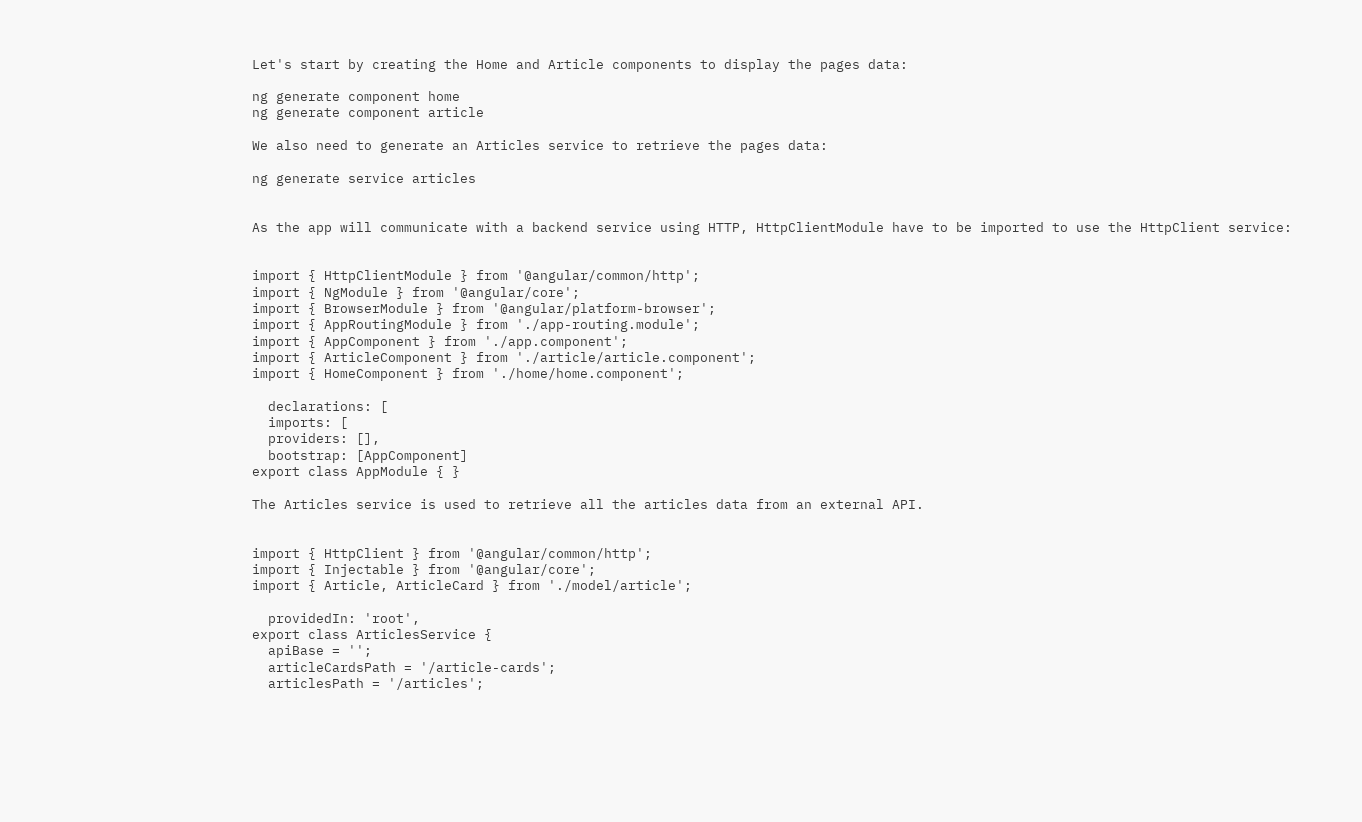Let's start by creating the Home and Article components to display the pages data:

ng generate component home
ng generate component article

We also need to generate an Articles service to retrieve the pages data:

ng generate service articles


As the app will communicate with a backend service using HTTP, HttpClientModule have to be imported to use the HttpClient service:


import { HttpClientModule } from '@angular/common/http';
import { NgModule } from '@angular/core';
import { BrowserModule } from '@angular/platform-browser';
import { AppRoutingModule } from './app-routing.module';
import { AppComponent } from './app.component';
import { ArticleComponent } from './article/article.component';
import { HomeComponent } from './home/home.component';

  declarations: [
  imports: [
  providers: [],
  bootstrap: [AppComponent]
export class AppModule { }

The Articles service is used to retrieve all the articles data from an external API.


import { HttpClient } from '@angular/common/http';
import { Injectable } from '@angular/core';
import { Article, ArticleCard } from './model/article';

  providedIn: 'root',
export class ArticlesService {
  apiBase = '';
  articleCardsPath = '/article-cards';
  articlesPath = '/articles';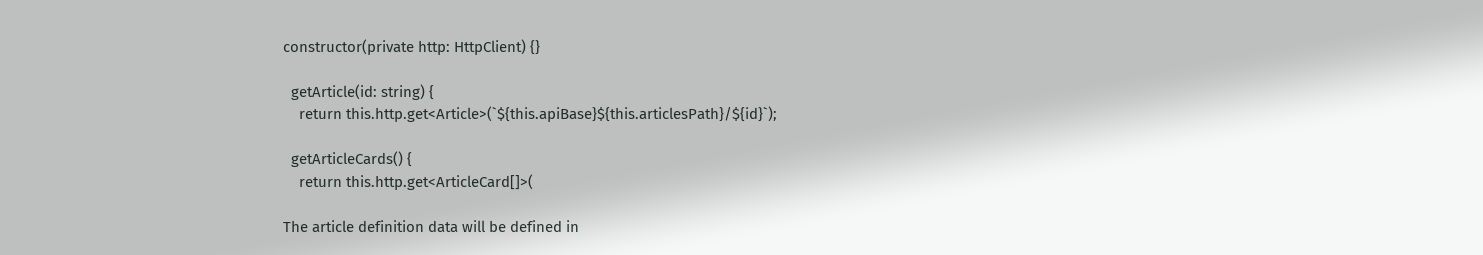constructor(private http: HttpClient) {}

  getArticle(id: string) {
    return this.http.get<Article>(`${this.apiBase}${this.articlesPath}/${id}`);

  getArticleCards() {
    return this.http.get<ArticleCard[]>(

The article definition data will be defined in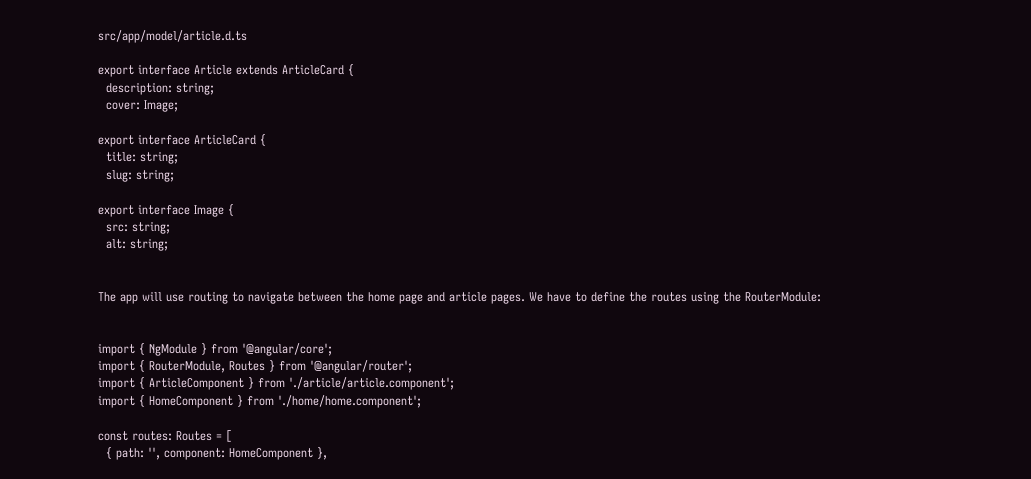src/app/model/article.d.ts

export interface Article extends ArticleCard {
  description: string;
  cover: Image;

export interface ArticleCard {
  title: string;
  slug: string;

export interface Image {
  src: string;
  alt: string;


The app will use routing to navigate between the home page and article pages. We have to define the routes using the RouterModule:


import { NgModule } from '@angular/core';
import { RouterModule, Routes } from '@angular/router';
import { ArticleComponent } from './article/article.component';
import { HomeComponent } from './home/home.component';

const routes: Routes = [
  { path: '', component: HomeComponent },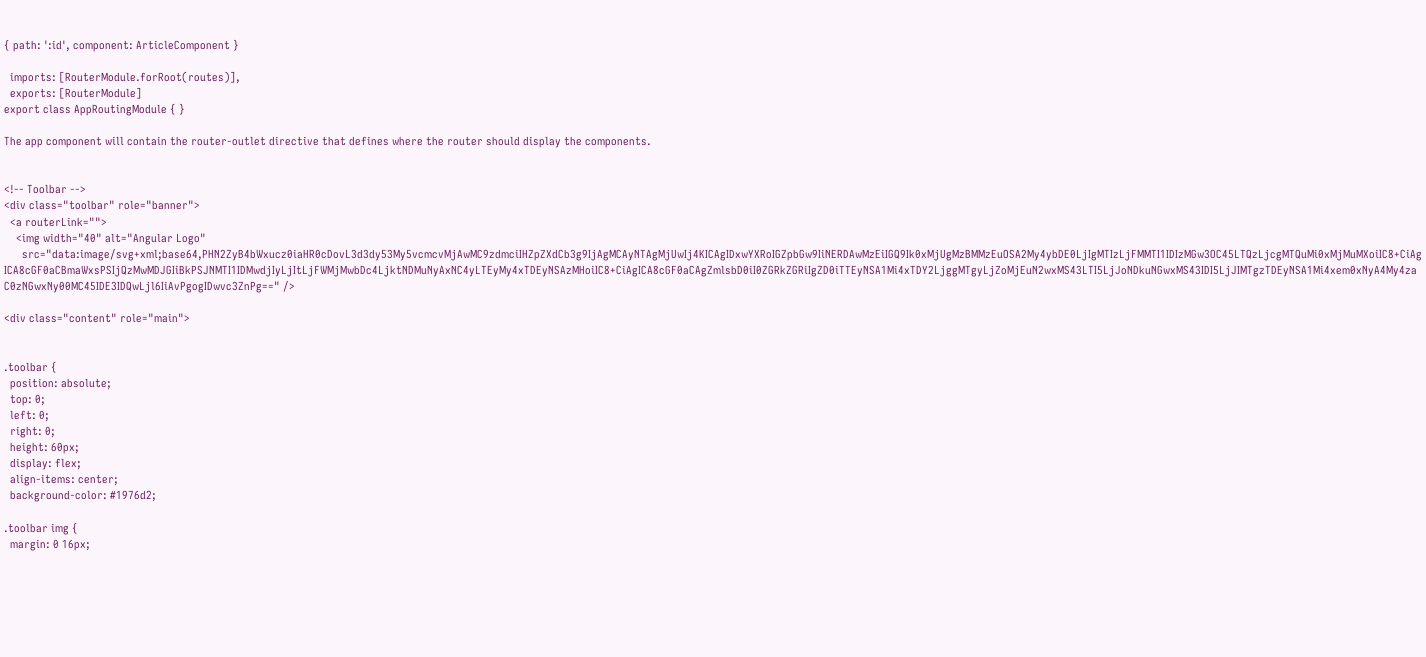{ path: ':id', component: ArticleComponent }

  imports: [RouterModule.forRoot(routes)],
  exports: [RouterModule]
export class AppRoutingModule { }

The app component will contain the router-outlet directive that defines where the router should display the components.


<!-- Toolbar -->
<div class="toolbar" role="banner">
  <a routerLink="">
    <img width="40" alt="Angular Logo"
      src="data:image/svg+xml;base64,PHN2ZyB4bWxucz0iaHR0cDovL3d3dy53My5vcmcvMjAwMC9zdmciIHZpZXdCb3g9IjAgMCAyNTAgMjUwIj4KICAgIDxwYXRoIGZpbGw9IiNERDAwMzEiIGQ9Ik0xMjUgMzBMMzEuOSA2My4ybDE0LjIgMTIzLjFMMTI1IDIzMGw3OC45LTQzLjcgMTQuMi0xMjMuMXoiIC8+CiAgICA8cGF0aCBmaWxsPSIjQzMwMDJGIiBkPSJNMTI1IDMwdjIyLjItLjFWMjMwbDc4LjktNDMuNyAxNC4yLTEyMy4xTDEyNSAzMHoiIC8+CiAgICA8cGF0aCAgZmlsbD0iI0ZGRkZGRiIgZD0iTTEyNSA1Mi4xTDY2LjggMTgyLjZoMjEuN2wxMS43LTI5LjJoNDkuNGwxMS43IDI5LjJIMTgzTDEyNSA1Mi4xem0xNyA4My4zaC0zNGwxNy00MC45IDE3IDQwLjl6IiAvPgogIDwvc3ZnPg==" />

<div class="content" role="main">


.toolbar {
  position: absolute;
  top: 0;
  left: 0;
  right: 0;
  height: 60px;
  display: flex;
  align-items: center;
  background-color: #1976d2;

.toolbar img {
  margin: 0 16px;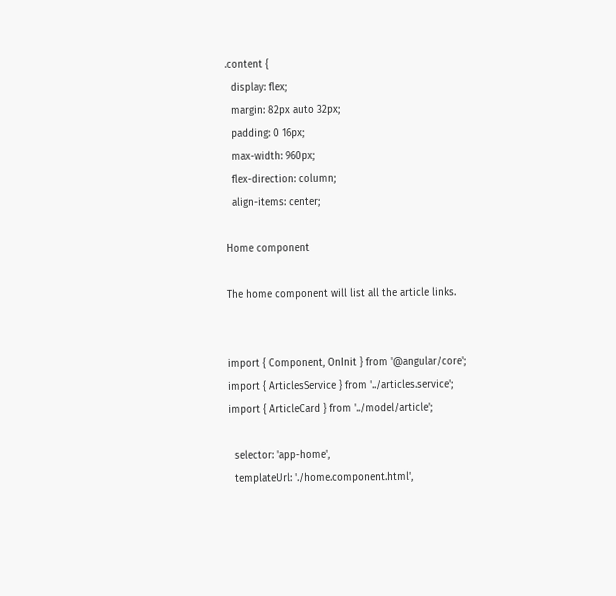.content {
  display: flex;
  margin: 82px auto 32px;
  padding: 0 16px;
  max-width: 960px;
  flex-direction: column;
  align-items: center;

Home component

The home component will list all the article links.


import { Component, OnInit } from '@angular/core';
import { ArticlesService } from '../articles.service';
import { ArticleCard } from '../model/article';

  selector: 'app-home',
  templateUrl: './home.component.html',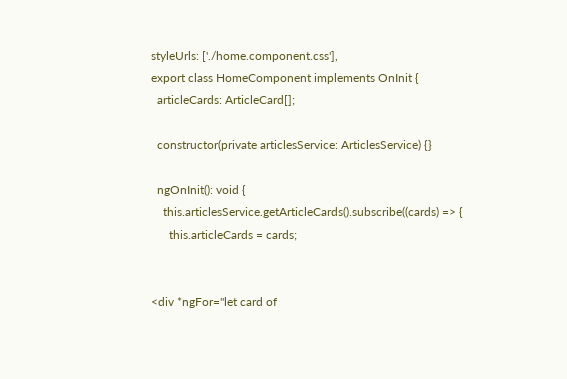styleUrls: ['./home.component.css'],
export class HomeComponent implements OnInit {
  articleCards: ArticleCard[];

  constructor(private articlesService: ArticlesService) {}

  ngOnInit(): void {
    this.articlesService.getArticleCards().subscribe((cards) => {
      this.articleCards = cards;


<div *ngFor="let card of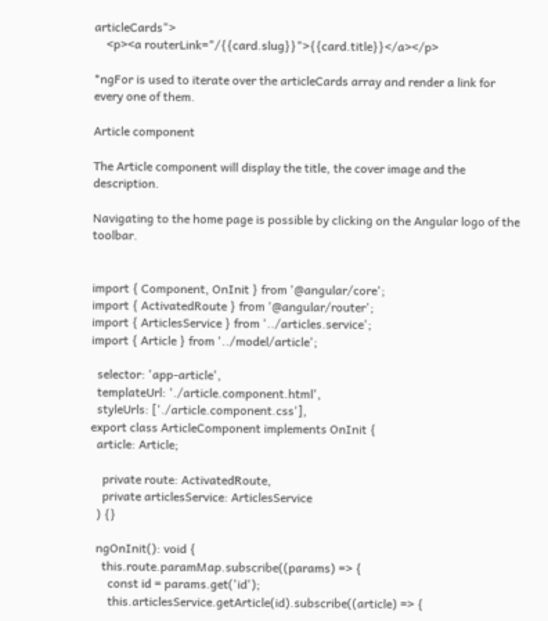articleCards">
    <p><a routerLink="/{{card.slug}}">{{card.title}}</a></p>

*ngFor is used to iterate over the articleCards array and render a link for every one of them.

Article component

The Article component will display the title, the cover image and the description.

Navigating to the home page is possible by clicking on the Angular logo of the toolbar.


import { Component, OnInit } from '@angular/core';
import { ActivatedRoute } from '@angular/router';
import { ArticlesService } from '../articles.service';
import { Article } from '../model/article';

  selector: 'app-article',
  templateUrl: './article.component.html',
  styleUrls: ['./article.component.css'],
export class ArticleComponent implements OnInit {
  article: Article;

    private route: ActivatedRoute,
    private articlesService: ArticlesService
  ) {}

  ngOnInit(): void {
    this.route.paramMap.subscribe((params) => {
      const id = params.get('id');
      this.articlesService.getArticle(id).subscribe((article) => {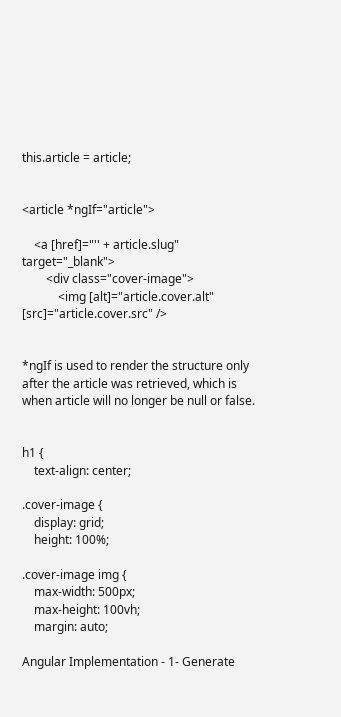this.article = article;


<article *ngIf="article">

    <a [href]="'' + article.slug" target="_blank">
        <div class="cover-image">
            <img [alt]="article.cover.alt" [src]="article.cover.src" />


*ngIf is used to render the structure only after the article was retrieved, which is when article will no longer be null or false.


h1 {
    text-align: center;

.cover-image {
    display: grid;
    height: 100%;

.cover-image img {
    max-width: 500px;
    max-height: 100vh;
    margin: auto;

Angular Implementation - 1- Generate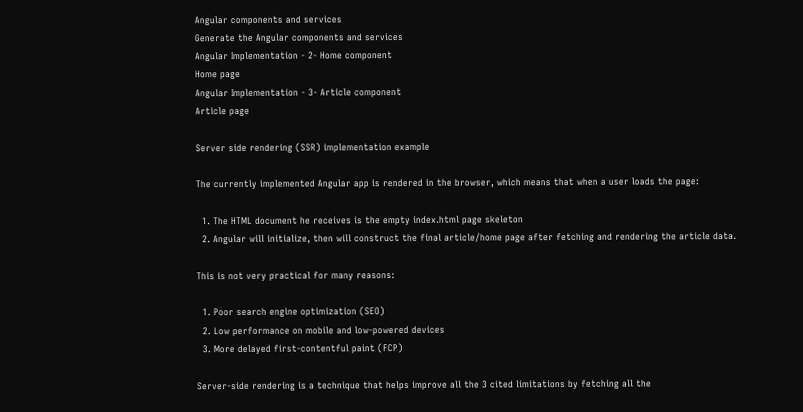Angular components and services
Generate the Angular components and services
Angular Implementation - 2- Home component
Home page
Angular Implementation - 3- Article component
Article page

Server side rendering (SSR) implementation example

The currently implemented Angular app is rendered in the browser, which means that when a user loads the page:

  1. The HTML document he receives is the empty index.html page skeleton
  2. Angular will initialize, then will construct the final article/home page after fetching and rendering the article data.

This is not very practical for many reasons:

  1. Poor search engine optimization (SEO)
  2. Low performance on mobile and low-powered devices
  3. More delayed first-contentful paint (FCP)

Server-side rendering is a technique that helps improve all the 3 cited limitations by fetching all the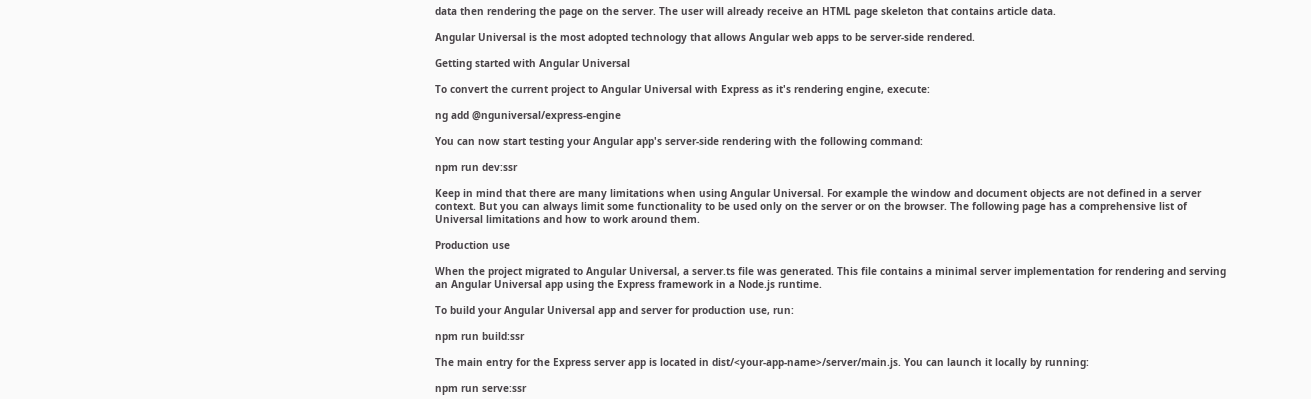data then rendering the page on the server. The user will already receive an HTML page skeleton that contains article data.

Angular Universal is the most adopted technology that allows Angular web apps to be server-side rendered.

Getting started with Angular Universal

To convert the current project to Angular Universal with Express as it's rendering engine, execute:

ng add @nguniversal/express-engine

You can now start testing your Angular app's server-side rendering with the following command:

npm run dev:ssr

Keep in mind that there are many limitations when using Angular Universal. For example the window and document objects are not defined in a server context. But you can always limit some functionality to be used only on the server or on the browser. The following page has a comprehensive list of Universal limitations and how to work around them.

Production use

When the project migrated to Angular Universal, a server.ts file was generated. This file contains a minimal server implementation for rendering and serving an Angular Universal app using the Express framework in a Node.js runtime.

To build your Angular Universal app and server for production use, run:

npm run build:ssr

The main entry for the Express server app is located in dist/<your-app-name>/server/main.js. You can launch it locally by running:

npm run serve:ssr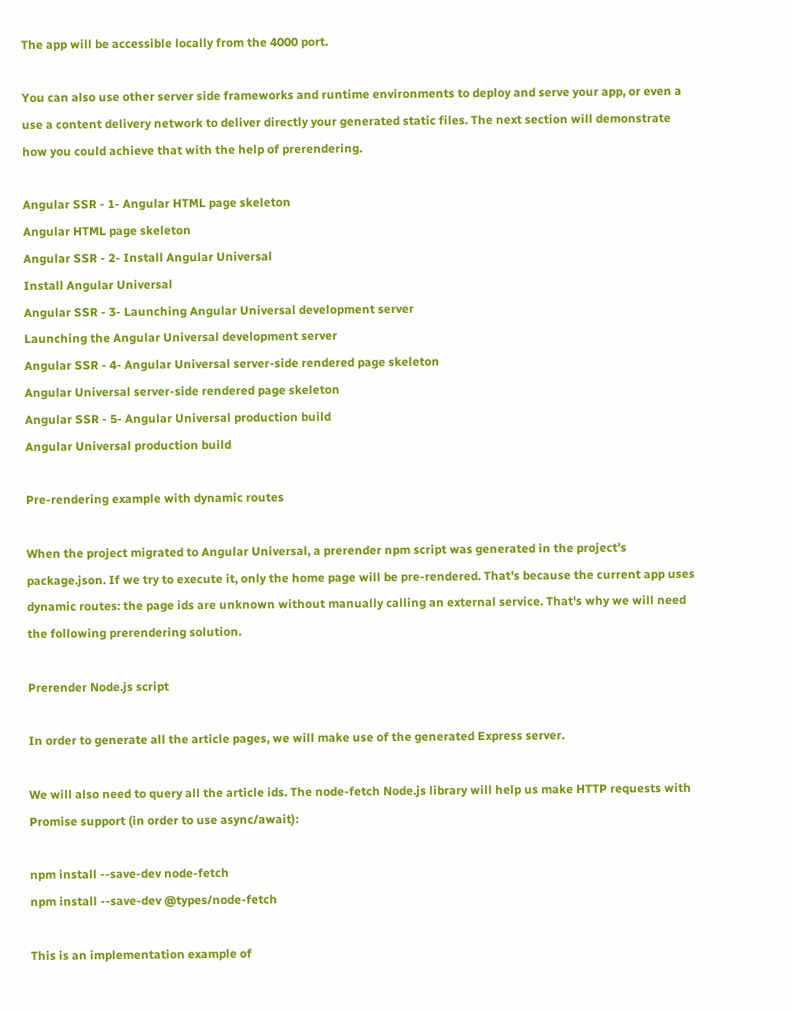The app will be accessible locally from the 4000 port.

You can also use other server side frameworks and runtime environments to deploy and serve your app, or even a use a content delivery network to deliver directly your generated static files. The next section will demonstrate how you could achieve that with the help of prerendering.

Angular SSR - 1- Angular HTML page skeleton
Angular HTML page skeleton
Angular SSR - 2- Install Angular Universal
Install Angular Universal
Angular SSR - 3- Launching Angular Universal development server
Launching the Angular Universal development server
Angular SSR - 4- Angular Universal server-side rendered page skeleton
Angular Universal server-side rendered page skeleton
Angular SSR - 5- Angular Universal production build
Angular Universal production build

Pre-rendering example with dynamic routes

When the project migrated to Angular Universal, a prerender npm script was generated in the project's package.json. If we try to execute it, only the home page will be pre-rendered. That's because the current app uses dynamic routes: the page ids are unknown without manually calling an external service. That's why we will need the following prerendering solution.

Prerender Node.js script

In order to generate all the article pages, we will make use of the generated Express server.

We will also need to query all the article ids. The node-fetch Node.js library will help us make HTTP requests with Promise support (in order to use async/await):

npm install --save-dev node-fetch
npm install --save-dev @types/node-fetch

This is an implementation example of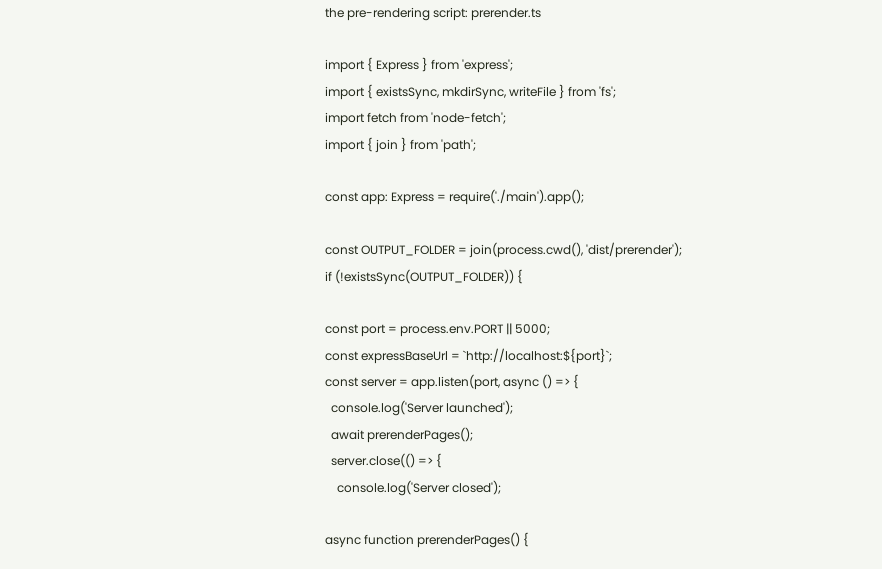the pre-rendering script: prerender.ts

import { Express } from 'express';
import { existsSync, mkdirSync, writeFile } from 'fs';
import fetch from 'node-fetch';
import { join } from 'path';

const app: Express = require('./main').app();

const OUTPUT_FOLDER = join(process.cwd(), 'dist/prerender');
if (!existsSync(OUTPUT_FOLDER)) {

const port = process.env.PORT || 5000;
const expressBaseUrl = `http://localhost:${port}`;
const server = app.listen(port, async () => {
  console.log('Server launched');
  await prerenderPages();
  server.close(() => {
    console.log('Server closed');

async function prerenderPages() {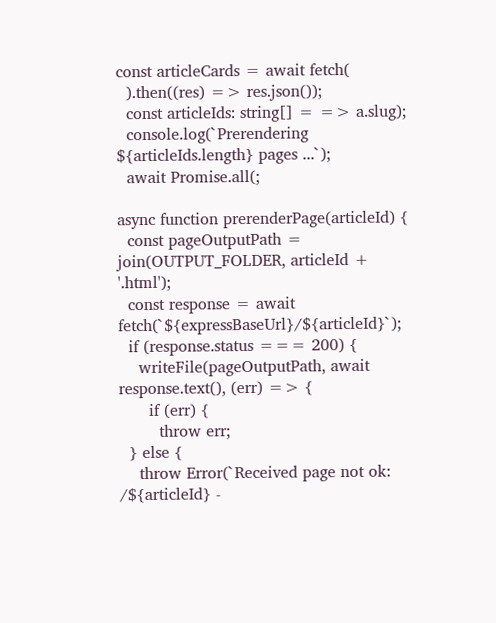const articleCards = await fetch(
  ).then((res) => res.json());
  const articleIds: string[] = => a.slug);
  console.log(`Prerendering ${articleIds.length} pages ...`);
  await Promise.all(;

async function prerenderPage(articleId) {
  const pageOutputPath = join(OUTPUT_FOLDER, articleId + '.html');
  const response = await fetch(`${expressBaseUrl}/${articleId}`);
  if (response.status === 200) {
    writeFile(pageOutputPath, await response.text(), (err) => {
      if (err) {
        throw err;
  } else {
    throw Error(`Received page not ok: /${articleId} -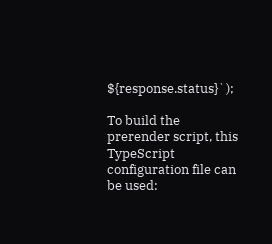${response.status}`);

To build the prerender script, this TypeScript configuration file can be used: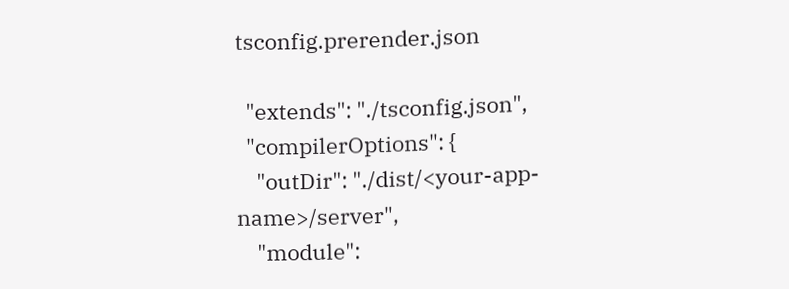tsconfig.prerender.json

  "extends": "./tsconfig.json",
  "compilerOptions": {
    "outDir": "./dist/<your-app-name>/server",
    "module":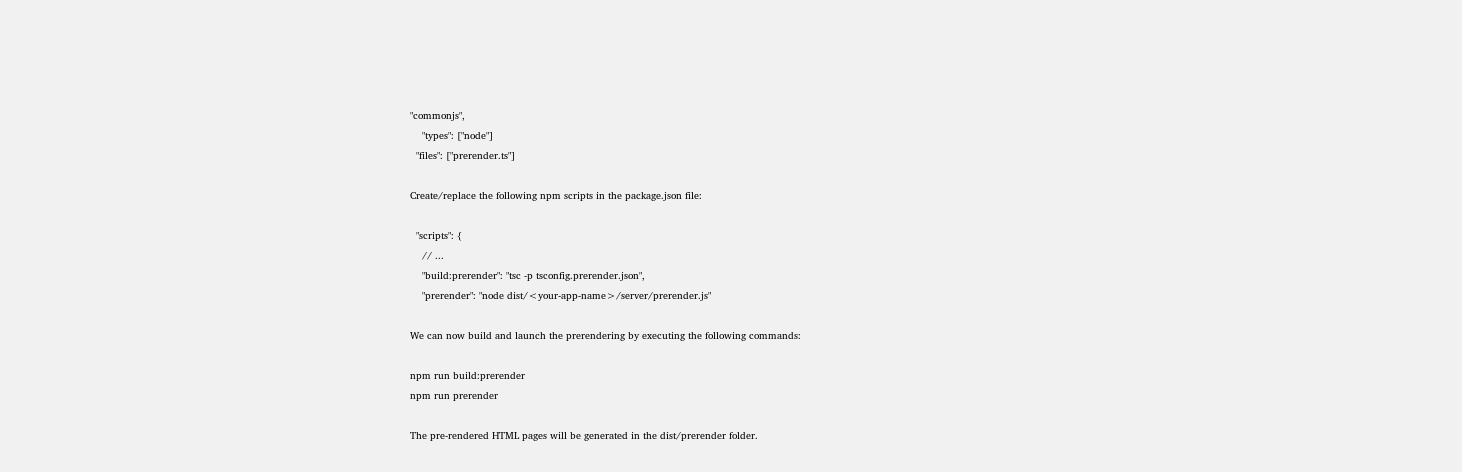"commonjs",
    "types": ["node"]
  "files": ["prerender.ts"]

Create/replace the following npm scripts in the package.json file:

  "scripts": {
    // ...
    "build:prerender": "tsc -p tsconfig.prerender.json",
    "prerender": "node dist/<your-app-name>/server/prerender.js"

We can now build and launch the prerendering by executing the following commands:

npm run build:prerender
npm run prerender

The pre-rendered HTML pages will be generated in the dist/prerender folder.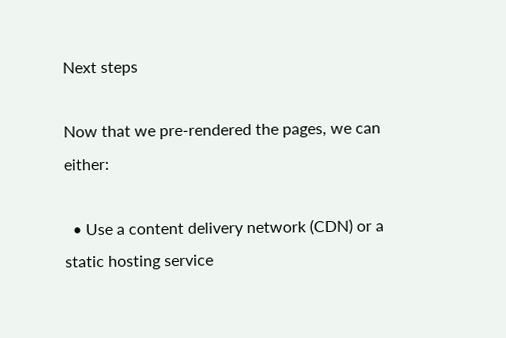Next steps

Now that we pre-rendered the pages, we can either:

  • Use a content delivery network (CDN) or a static hosting service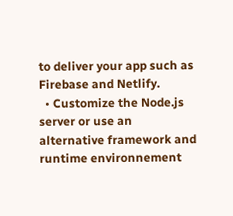to deliver your app such as Firebase and Netlify.
  • Customize the Node.js server or use an alternative framework and runtime environnement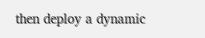then deploy a dynamic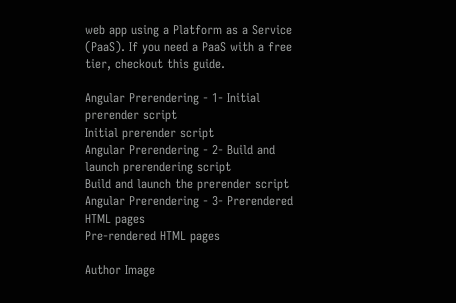web app using a Platform as a Service (PaaS). If you need a PaaS with a free tier, checkout this guide.

Angular Prerendering - 1- Initial prerender script
Initial prerender script
Angular Prerendering - 2- Build and launch prerendering script
Build and launch the prerender script
Angular Prerendering - 3- Prerendered HTML pages
Pre-rendered HTML pages

Author Image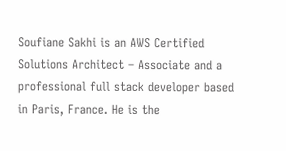Soufiane Sakhi is an AWS Certified Solutions Architect – Associate and a professional full stack developer based in Paris, France. He is the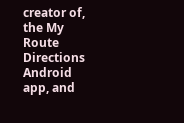creator of, the My Route Directions Android app, and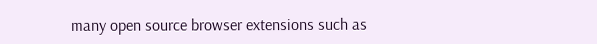many open source browser extensions such as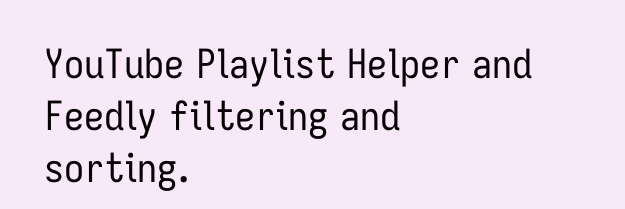YouTube Playlist Helper and Feedly filtering and sorting.